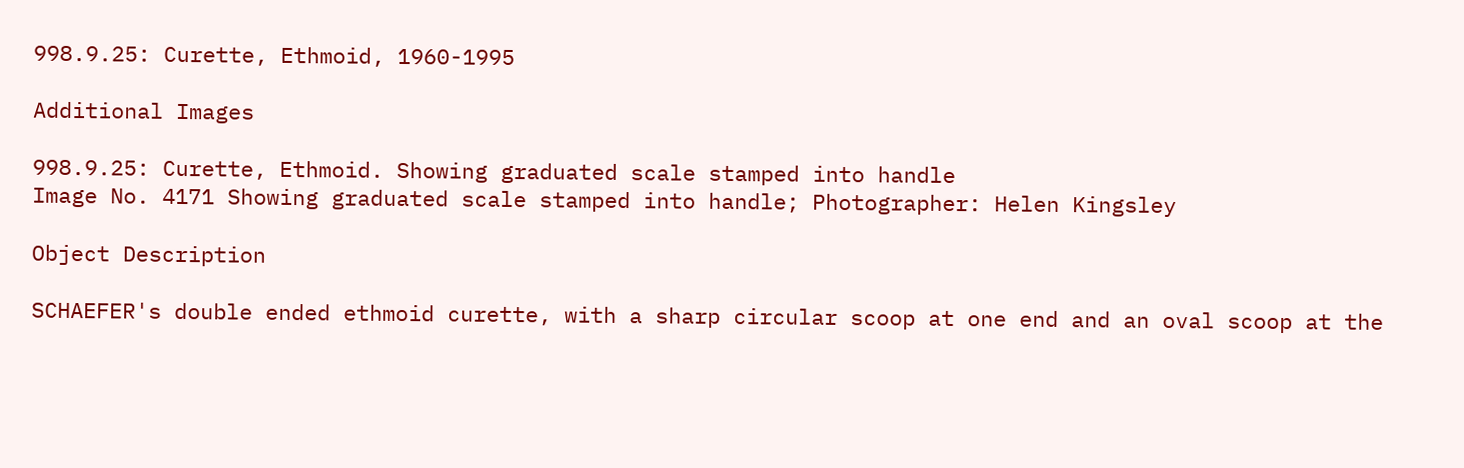998.9.25: Curette, Ethmoid, 1960-1995

Additional Images

998.9.25: Curette, Ethmoid. Showing graduated scale stamped into handle
Image No. 4171 Showing graduated scale stamped into handle; Photographer: Helen Kingsley

Object Description

SCHAEFER's double ended ethmoid curette, with a sharp circular scoop at one end and an oval scoop at the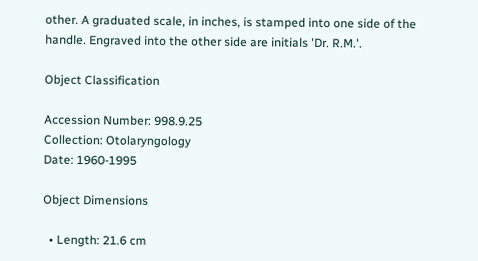other. A graduated scale, in inches, is stamped into one side of the handle. Engraved into the other side are initials 'Dr. R.M.'.

Object Classification

Accession Number: 998.9.25
Collection: Otolaryngology
Date: 1960-1995

Object Dimensions

  • Length: 21.6 cm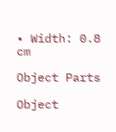• Width: 0.8 cm

Object Parts

Object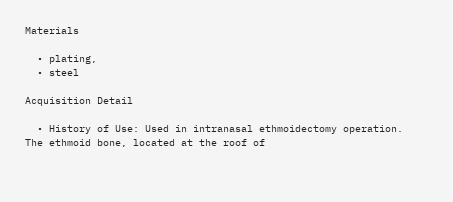Materials

  • plating,
  • steel

Acquisition Detail

  • History of Use: Used in intranasal ethmoidectomy operation. The ethmoid bone, located at the roof of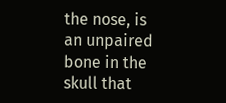the nose, is an unpaired bone in the skull that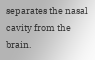separates the nasal cavity from the brain.